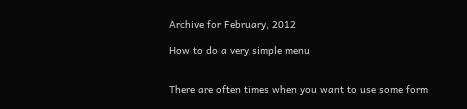Archive for February, 2012

How to do a very simple menu


There are often times when you want to use some form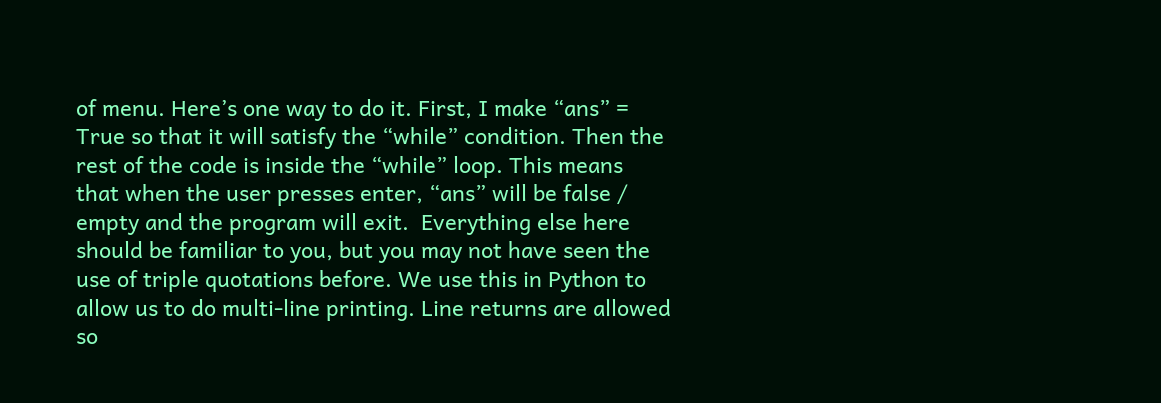of menu. Here’s one way to do it. First, I make “ans” = True so that it will satisfy the “while” condition. Then the rest of the code is inside the “while” loop. This means that when the user presses enter, “ans” will be false / empty and the program will exit.  Everything else here should be familiar to you, but you may not have seen the use of triple quotations before. We use this in Python to allow us to do multi-line printing. Line returns are allowed so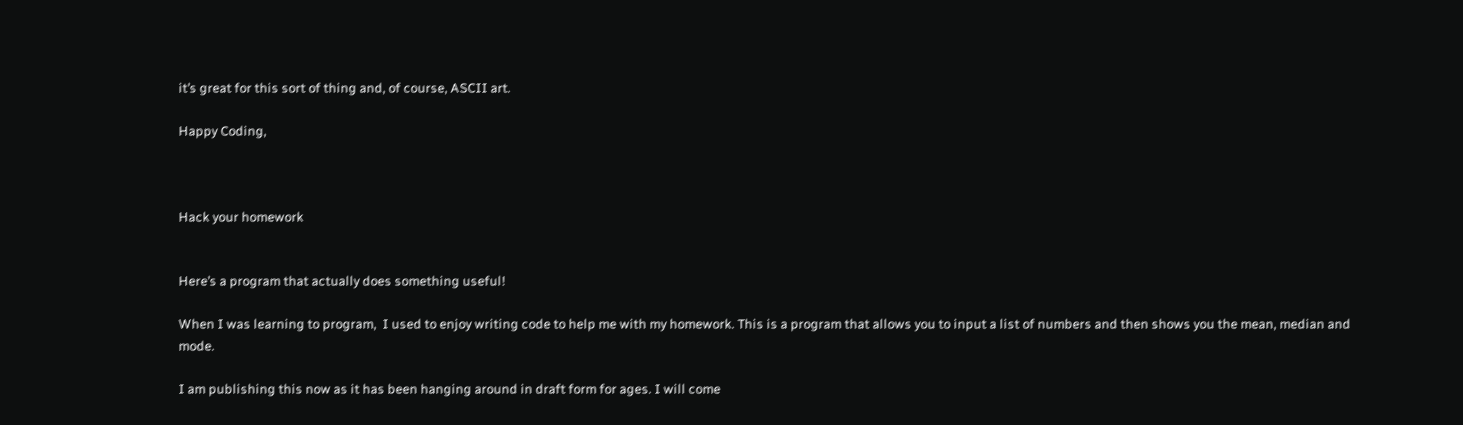it’s great for this sort of thing and, of course, ASCII art.

Happy Coding,



Hack your homework


Here’s a program that actually does something useful!

When I was learning to program,  I used to enjoy writing code to help me with my homework. This is a program that allows you to input a list of numbers and then shows you the mean, median and mode.

I am publishing this now as it has been hanging around in draft form for ages. I will come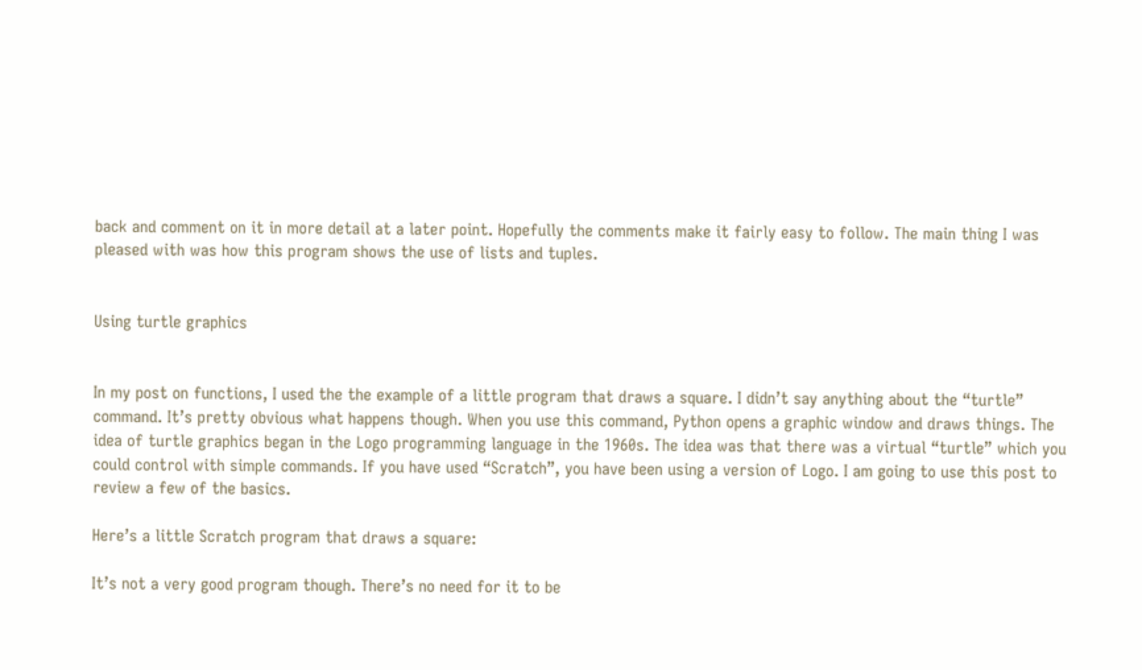back and comment on it in more detail at a later point. Hopefully the comments make it fairly easy to follow. The main thing I was pleased with was how this program shows the use of lists and tuples.


Using turtle graphics


In my post on functions, I used the the example of a little program that draws a square. I didn’t say anything about the “turtle” command. It’s pretty obvious what happens though. When you use this command, Python opens a graphic window and draws things. The idea of turtle graphics began in the Logo programming language in the 1960s. The idea was that there was a virtual “turtle” which you could control with simple commands. If you have used “Scratch”, you have been using a version of Logo. I am going to use this post to review a few of the basics.

Here’s a little Scratch program that draws a square:

It’s not a very good program though. There’s no need for it to be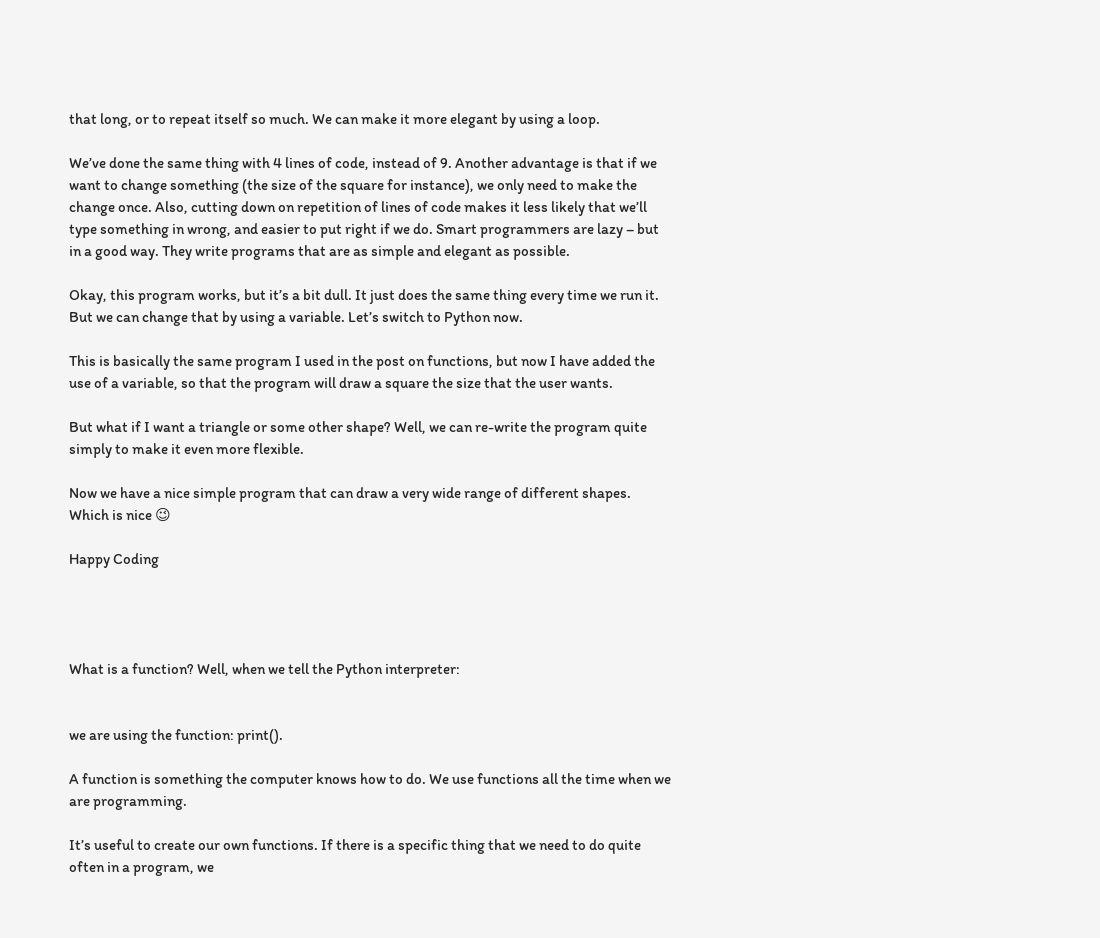that long, or to repeat itself so much. We can make it more elegant by using a loop.

We’ve done the same thing with 4 lines of code, instead of 9. Another advantage is that if we want to change something (the size of the square for instance), we only need to make the change once. Also, cutting down on repetition of lines of code makes it less likely that we’ll type something in wrong, and easier to put right if we do. Smart programmers are lazy – but in a good way. They write programs that are as simple and elegant as possible.

Okay, this program works, but it’s a bit dull. It just does the same thing every time we run it. But we can change that by using a variable. Let’s switch to Python now.

This is basically the same program I used in the post on functions, but now I have added the use of a variable, so that the program will draw a square the size that the user wants.

But what if I want a triangle or some other shape? Well, we can re-write the program quite simply to make it even more flexible.

Now we have a nice simple program that can draw a very wide range of different shapes. Which is nice 😉

Happy Coding




What is a function? Well, when we tell the Python interpreter:


we are using the function: print().

A function is something the computer knows how to do. We use functions all the time when we are programming.

It’s useful to create our own functions. If there is a specific thing that we need to do quite often in a program, we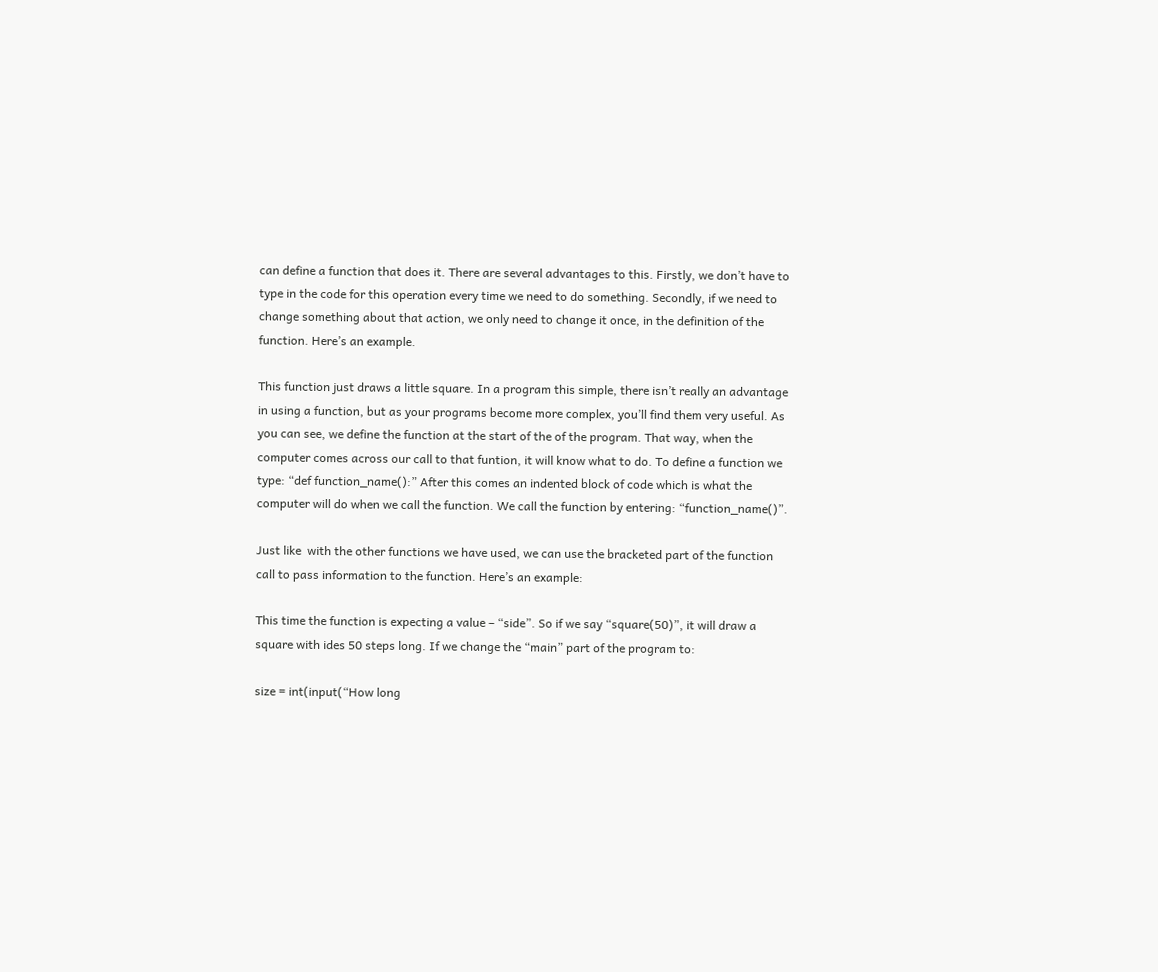can define a function that does it. There are several advantages to this. Firstly, we don’t have to type in the code for this operation every time we need to do something. Secondly, if we need to change something about that action, we only need to change it once, in the definition of the function. Here’s an example.

This function just draws a little square. In a program this simple, there isn’t really an advantage in using a function, but as your programs become more complex, you’ll find them very useful. As you can see, we define the function at the start of the of the program. That way, when the computer comes across our call to that funtion, it will know what to do. To define a function we type: “def function_name():” After this comes an indented block of code which is what the computer will do when we call the function. We call the function by entering: “function_name()”.

Just like  with the other functions we have used, we can use the bracketed part of the function call to pass information to the function. Here’s an example:

This time the function is expecting a value – “side”. So if we say “square(50)”, it will draw a square with ides 50 steps long. If we change the “main” part of the program to:

size = int(input(“How long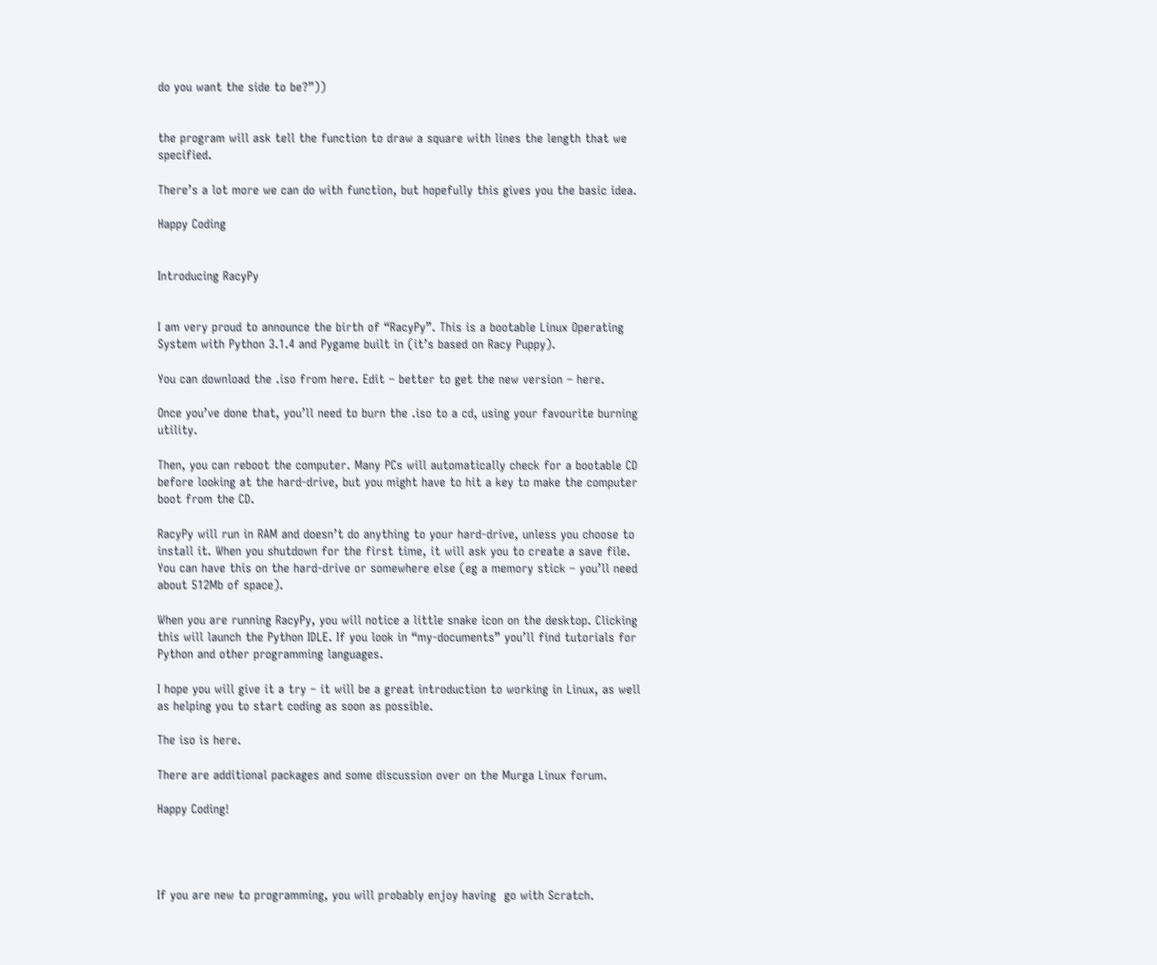do you want the side to be?”))


the program will ask tell the function to draw a square with lines the length that we specified.

There’s a lot more we can do with function, but hopefully this gives you the basic idea.

Happy Coding


Introducing RacyPy


I am very proud to announce the birth of “RacyPy”. This is a bootable Linux Operating System with Python 3.1.4 and Pygame built in (it’s based on Racy Puppy).

You can download the .iso from here. Edit – better to get the new version – here.

Once you’ve done that, you’ll need to burn the .iso to a cd, using your favourite burning utility.

Then, you can reboot the computer. Many PCs will automatically check for a bootable CD before looking at the hard-drive, but you might have to hit a key to make the computer boot from the CD.

RacyPy will run in RAM and doesn’t do anything to your hard-drive, unless you choose to install it. When you shutdown for the first time, it will ask you to create a save file. You can have this on the hard-drive or somewhere else (eg a memory stick – you’ll need about 512Mb of space).

When you are running RacyPy, you will notice a little snake icon on the desktop. Clicking this will launch the Python IDLE. If you look in “my-documents” you’ll find tutorials for Python and other programming languages.

I hope you will give it a try – it will be a great introduction to working in Linux, as well as helping you to start coding as soon as possible.

The iso is here.

There are additional packages and some discussion over on the Murga Linux forum.

Happy Coding!




If you are new to programming, you will probably enjoy having  go with Scratch.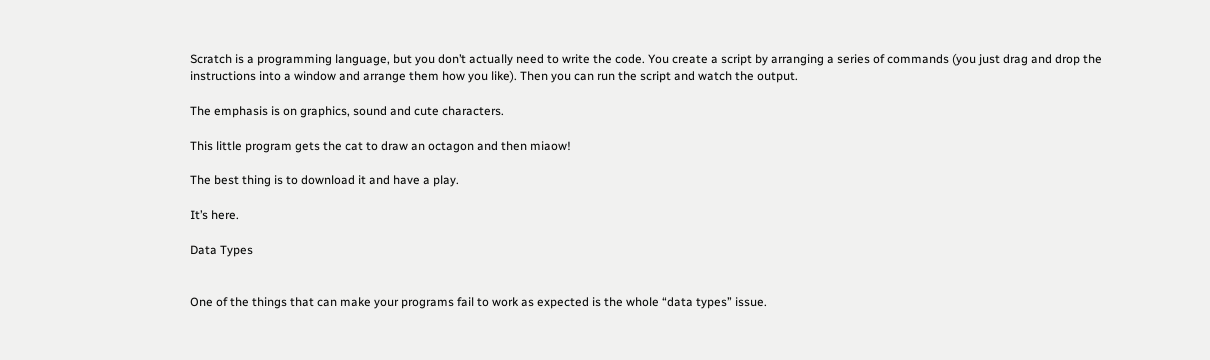Scratch is a programming language, but you don’t actually need to write the code. You create a script by arranging a series of commands (you just drag and drop the instructions into a window and arrange them how you like). Then you can run the script and watch the output.

The emphasis is on graphics, sound and cute characters.

This little program gets the cat to draw an octagon and then miaow!

The best thing is to download it and have a play.

It’s here.

Data Types


One of the things that can make your programs fail to work as expected is the whole “data types” issue.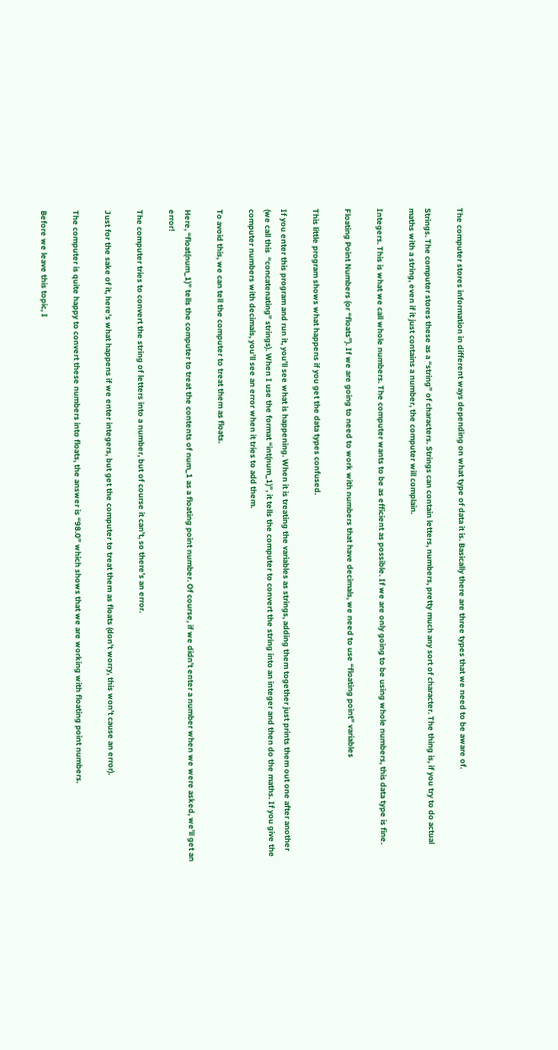The computer stores information in different ways depending on what type of data it is. Basically there are three types that we need to be aware of.

Strings. The computer stores these as a “string” of characters. Strings can contain letters, numbers, pretty much any sort of character. The thing is, if you try to do actual maths with a string, even if it just contains a number, the computer will complain.

Integers. This is what we call whole numbers. The computer wants to be as efficient as possible. If we are only going to be using whole numbers, this data type is fine.

Floating Point Numbers (or “floats”). If we are going to need to work with numbers that have decimals, we need to use “floating point” variables

This little program shows what happens if you get the data types confused.

If you enter this program and run it, you’ll see what is happening. When it is treating the variables as strings, adding them together just prints them out one after another (we call this  “concatenating” strings). When I use the format “int(num_1)”, it tells the computer to convert the string into an integer and then do the maths. If you give the computer numbers with decimals, you’ll see an error when it tries to add them.

To avoid this, we can tell the computer to treat them as floats.

Here, “float(num_1)” tells the computer to treat the contents of num_1 as a floating point number. Of course, if we didn’t enter a number when we were asked, we’ll get an error!

The computer tries to convert the string of letters into a number, but of course it can’t, so there’s an error.

Just for the sake of it, here’s what happens if we enter integers, but get the computer to treat them as floats (don’t worry, this won’t cause an error).

The computer is quite happy to convert these numbers into floats, the answer is “98.0” which shows that we are working with floating point numbers.

Before we leave this topic, I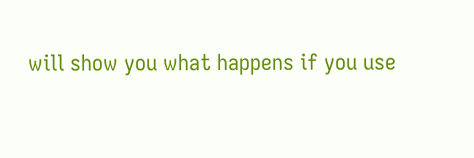will show you what happens if you use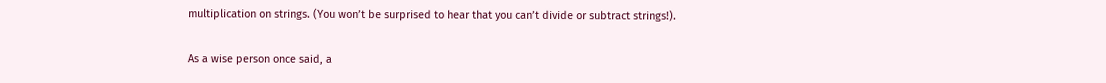multiplication on strings. (You won’t be surprised to hear that you can’t divide or subtract strings!).

As a wise person once said, a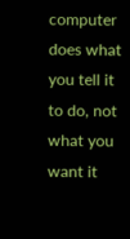computer does what you tell it to do, not what you want it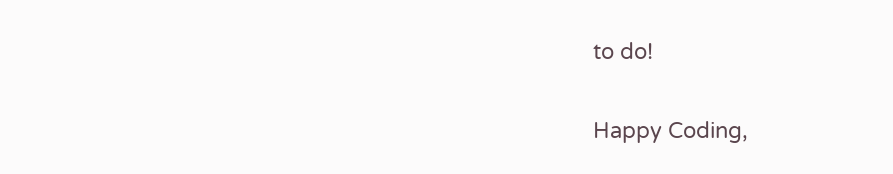to do!

Happy Coding,